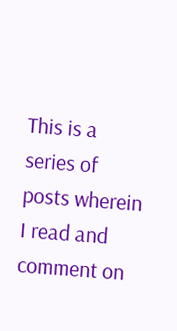This is a series of posts wherein I read and comment on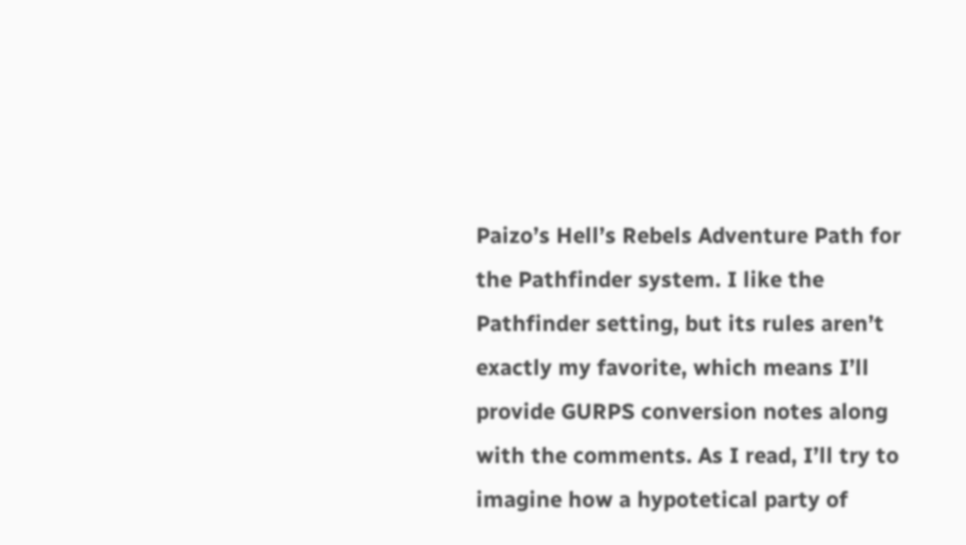Paizo’s Hell’s Rebels Adventure Path for the Pathfinder system. I like the Pathfinder setting, but its rules aren’t exactly my favorite, which means I’ll provide GURPS conversion notes along with the comments. As I read, I’ll try to imagine how a hypotetical party of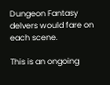Dungeon Fantasy delvers would fare on each scene.

This is an ongoing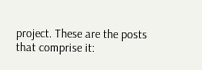project. These are the posts that comprise it: